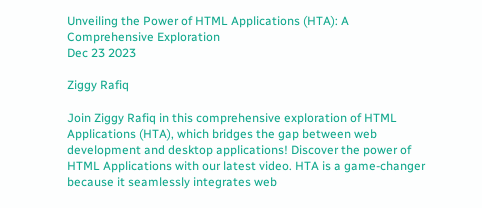Unveiling the Power of HTML Applications (HTA): A Comprehensive Exploration
Dec 23 2023

Ziggy Rafiq

Join Ziggy Rafiq in this comprehensive exploration of HTML Applications (HTA), which bridges the gap between web development and desktop applications! Discover the power of HTML Applications with our latest video. HTA is a game-changer because it seamlessly integrates web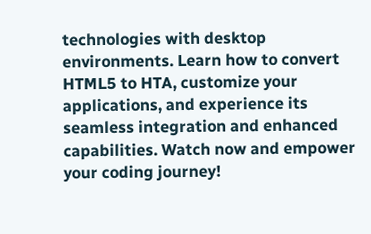technologies with desktop environments. Learn how to convert HTML5 to HTA, customize your applications, and experience its seamless integration and enhanced capabilities. Watch now and empower your coding journey!